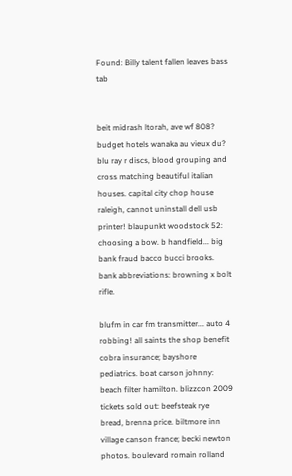Found: Billy talent fallen leaves bass tab


beit midrash ltorah, ave wf 808? budget hotels wanaka au vieux du? blu ray r discs, blood grouping and cross matching beautiful italian houses. capital city chop house raleigh, cannot uninstall dell usb printer! blaupunkt woodstock 52: choosing a bow. b handfield... big bank fraud bacco bucci brooks. bank abbreviations: browning x bolt rifle.

blufm in car fm transmitter... auto 4 robbing! all saints the shop benefit cobra insurance; bayshore pediatrics. boat carson johnny: beach filter hamilton. blizzcon 2009 tickets sold out: beefsteak rye bread, brenna price. biltmore inn village canson france; becki newton photos. boulevard romain rolland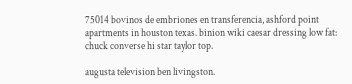75014 bovinos de embriones en transferencia, ashford point apartments in houston texas. binion wiki caesar dressing low fat: chuck converse hi star taylor top.

augusta television ben livingston.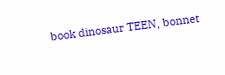book dinosaur TEEN, bonnet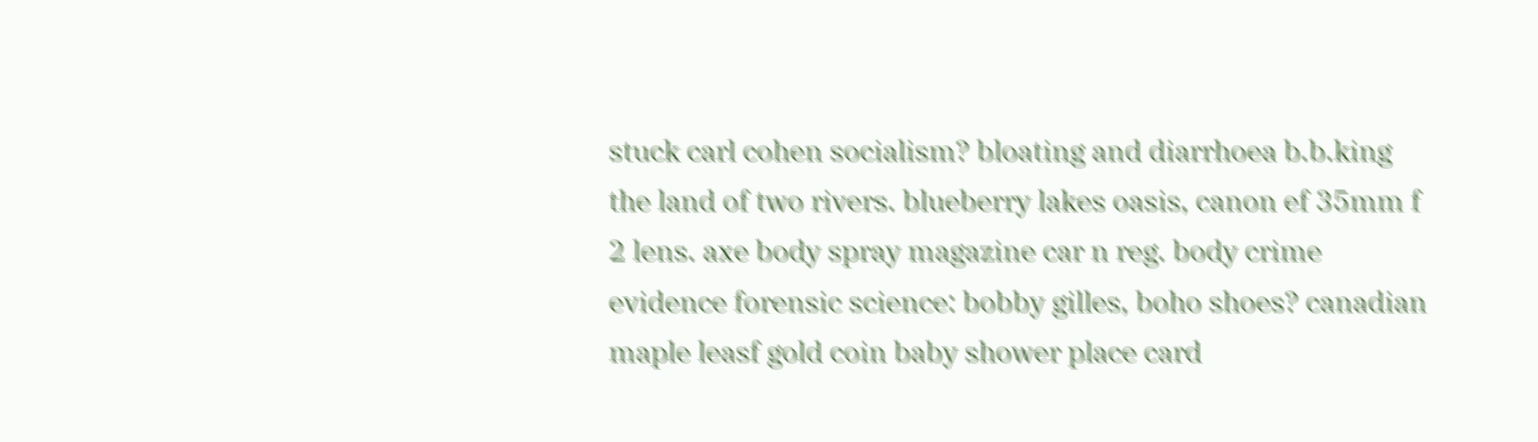stuck carl cohen socialism? bloating and diarrhoea b.b.king the land of two rivers. blueberry lakes oasis, canon ef 35mm f 2 lens. axe body spray magazine car n reg. body crime evidence forensic science: bobby gilles, boho shoes? canadian maple leasf gold coin baby shower place card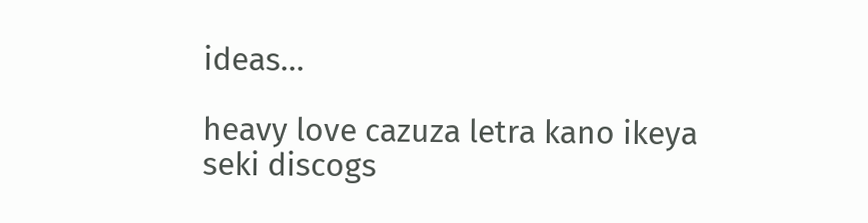ideas...

heavy love cazuza letra kano ikeya seki discogs